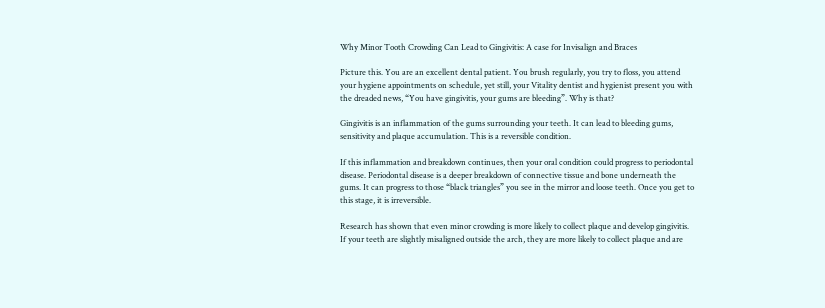Why Minor Tooth Crowding Can Lead to Gingivitis: A case for Invisalign and Braces

Picture this. You are an excellent dental patient. You brush regularly, you try to floss, you attend your hygiene appointments on schedule, yet still, your Vitality dentist and hygienist present you with the dreaded news, “You have gingivitis, your gums are bleeding”. Why is that?

Gingivitis is an inflammation of the gums surrounding your teeth. It can lead to bleeding gums, sensitivity and plaque accumulation. This is a reversible condition.

If this inflammation and breakdown continues, then your oral condition could progress to periodontal disease. Periodontal disease is a deeper breakdown of connective tissue and bone underneath the gums. It can progress to those “black triangles” you see in the mirror and loose teeth. Once you get to this stage, it is irreversible.

Research has shown that even minor crowding is more likely to collect plaque and develop gingivitis. If your teeth are slightly misaligned outside the arch, they are more likely to collect plaque and are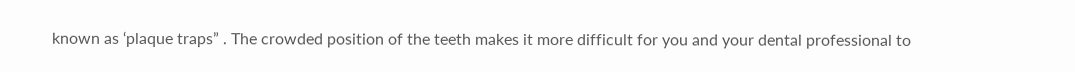known as ‘plaque traps” . The crowded position of the teeth makes it more difficult for you and your dental professional to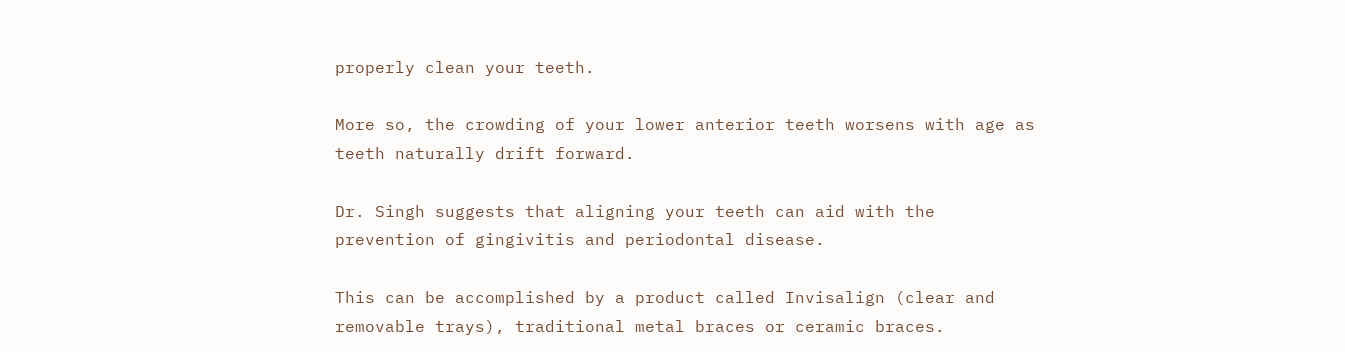properly clean your teeth.

More so, the crowding of your lower anterior teeth worsens with age as teeth naturally drift forward.

Dr. Singh suggests that aligning your teeth can aid with the prevention of gingivitis and periodontal disease.

This can be accomplished by a product called Invisalign (clear and removable trays), traditional metal braces or ceramic braces.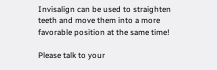Invisalign can be used to straighten teeth and move them into a more favorable position at the same time!

Please talk to your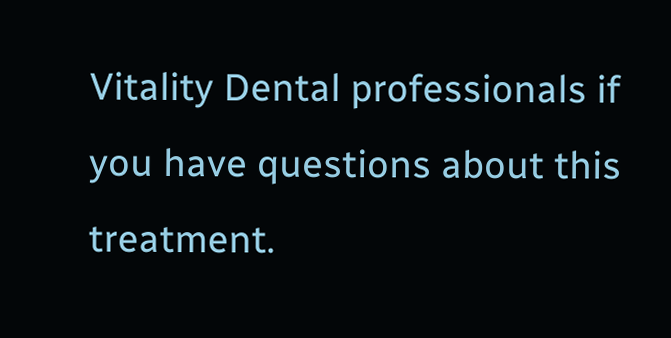Vitality Dental professionals if you have questions about this treatment.